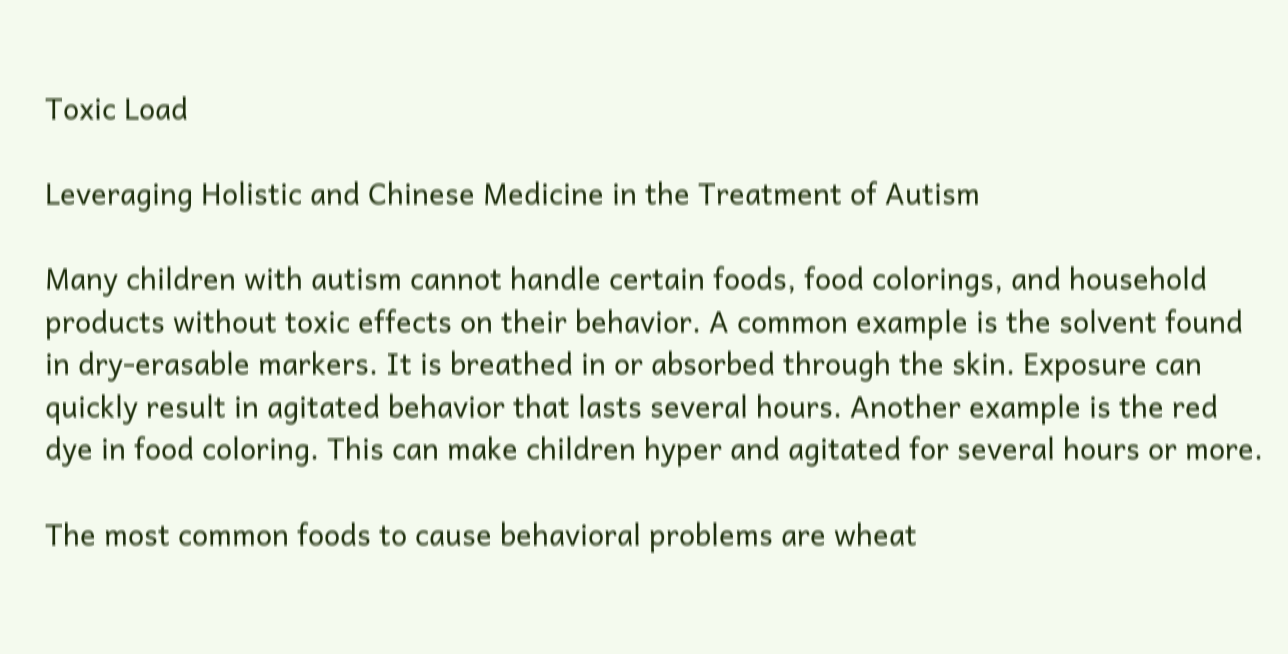Toxic Load

Leveraging Holistic and Chinese Medicine in the Treatment of Autism

Many children with autism cannot handle certain foods, food colorings, and household products without toxic effects on their behavior. A common example is the solvent found in dry-erasable markers. It is breathed in or absorbed through the skin. Exposure can quickly result in agitated behavior that lasts several hours. Another example is the red dye in food coloring. This can make children hyper and agitated for several hours or more.

The most common foods to cause behavioral problems are wheat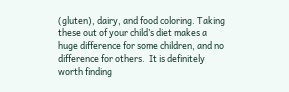(gluten), dairy, and food coloring. Taking these out of your child’s diet makes a huge difference for some children, and no difference for others.  It is definitely worth finding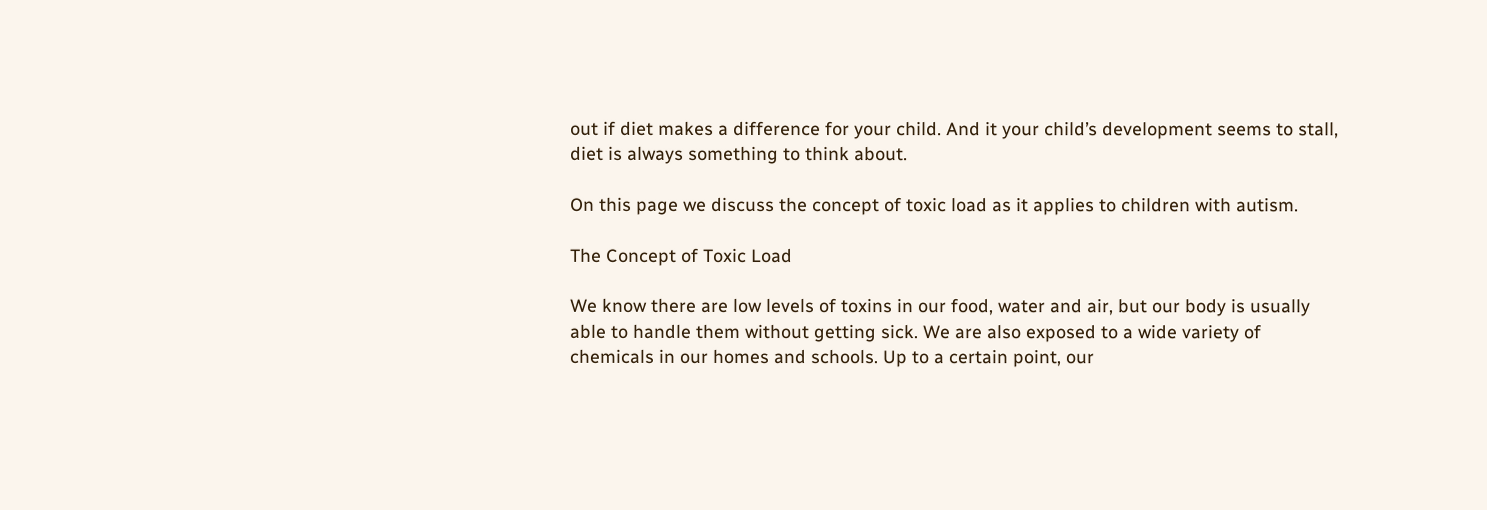out if diet makes a difference for your child. And it your child’s development seems to stall, diet is always something to think about.

On this page we discuss the concept of toxic load as it applies to children with autism.

The Concept of Toxic Load

We know there are low levels of toxins in our food, water and air, but our body is usually able to handle them without getting sick. We are also exposed to a wide variety of chemicals in our homes and schools. Up to a certain point, our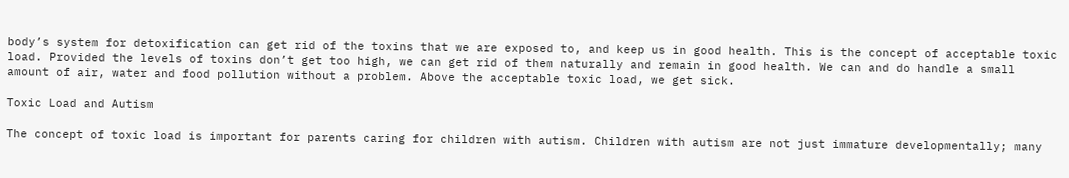body’s system for detoxification can get rid of the toxins that we are exposed to, and keep us in good health. This is the concept of acceptable toxic load. Provided the levels of toxins don’t get too high, we can get rid of them naturally and remain in good health. We can and do handle a small amount of air, water and food pollution without a problem. Above the acceptable toxic load, we get sick.

Toxic Load and Autism

The concept of toxic load is important for parents caring for children with autism. Children with autism are not just immature developmentally; many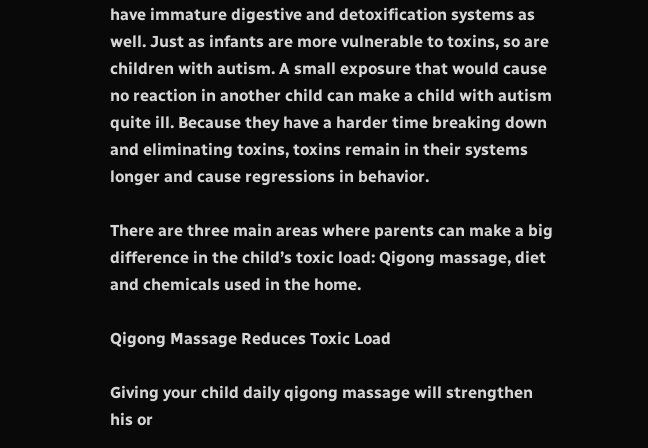have immature digestive and detoxification systems as well. Just as infants are more vulnerable to toxins, so are children with autism. A small exposure that would cause no reaction in another child can make a child with autism quite ill. Because they have a harder time breaking down and eliminating toxins, toxins remain in their systems longer and cause regressions in behavior.

There are three main areas where parents can make a big difference in the child’s toxic load: Qigong massage, diet and chemicals used in the home.

Qigong Massage Reduces Toxic Load

Giving your child daily qigong massage will strengthen his or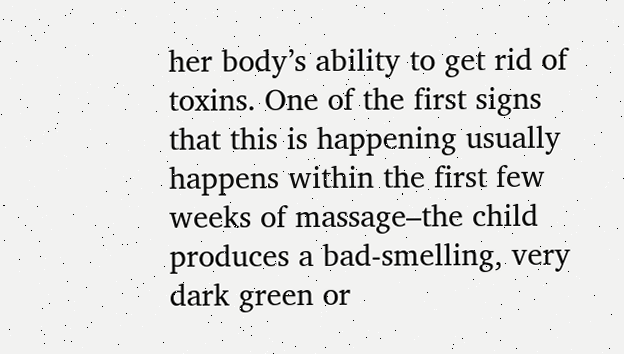her body’s ability to get rid of toxins. One of the first signs that this is happening usually happens within the first few weeks of massage–the child produces a bad-smelling, very dark green or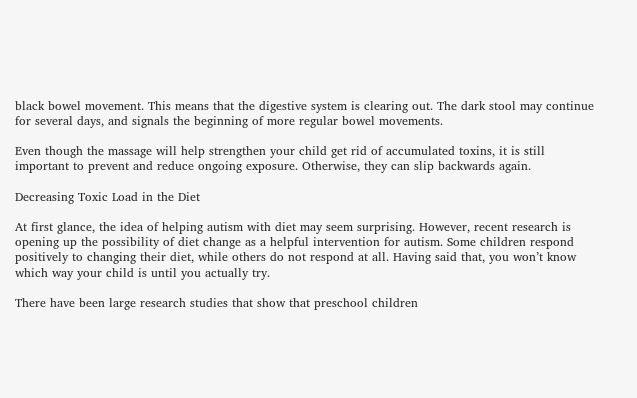black bowel movement. This means that the digestive system is clearing out. The dark stool may continue for several days, and signals the beginning of more regular bowel movements.

Even though the massage will help strengthen your child get rid of accumulated toxins, it is still important to prevent and reduce ongoing exposure. Otherwise, they can slip backwards again.

Decreasing Toxic Load in the Diet

At first glance, the idea of helping autism with diet may seem surprising. However, recent research is opening up the possibility of diet change as a helpful intervention for autism. Some children respond positively to changing their diet, while others do not respond at all. Having said that, you won’t know which way your child is until you actually try.

There have been large research studies that show that preschool children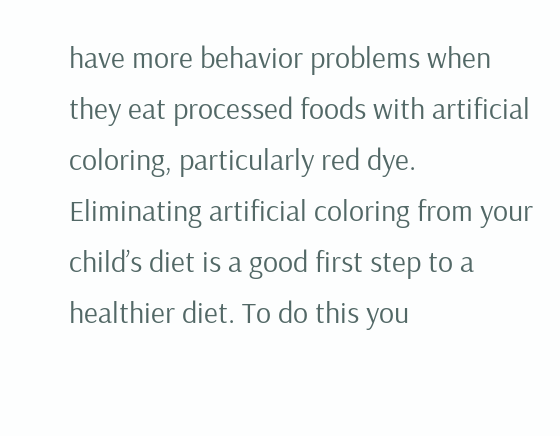have more behavior problems when they eat processed foods with artificial coloring, particularly red dye. Eliminating artificial coloring from your child’s diet is a good first step to a healthier diet. To do this you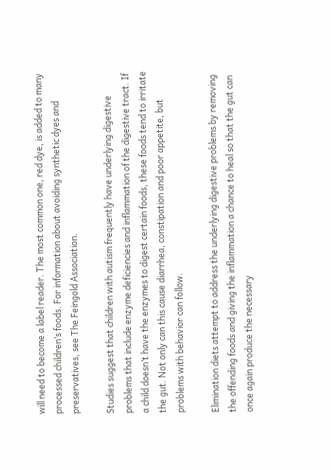will need to become a label reader. The most common one, red dye, is added to many processed children’s foods. For information about avoiding synthetic dyes and preservatives, see The Feingold Association.

Studies suggest that children with autism frequently have underlying digestive problems that include enzyme deficiencies and inflammation of the digestive tract. If a child doesn’t have the enzymes to digest certain foods, these foods tend to irritate the gut. Not only can this cause diarrhea, constipation and poor appetite, but problems with behavior can follow.

Elimination diets attempt to address the underlying digestive problems by removing the offending foods and giving the inflammation a chance to heal so that the gut can once again produce the necessary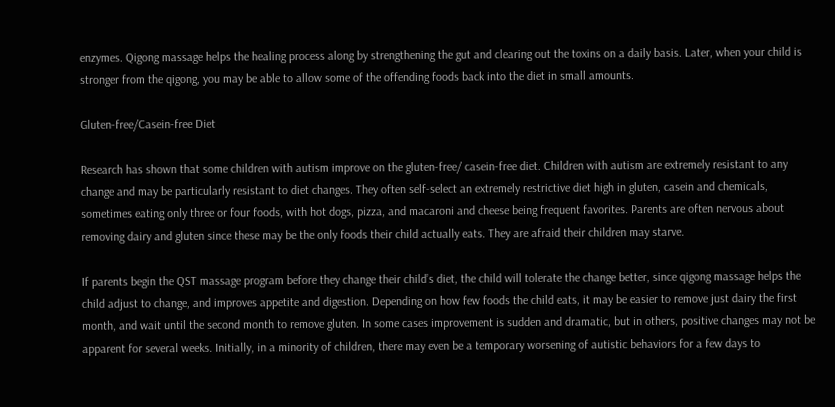enzymes. Qigong massage helps the healing process along by strengthening the gut and clearing out the toxins on a daily basis. Later, when your child is stronger from the qigong, you may be able to allow some of the offending foods back into the diet in small amounts.

Gluten-free/Casein-free Diet

Research has shown that some children with autism improve on the gluten-free/ casein-free diet. Children with autism are extremely resistant to any change and may be particularly resistant to diet changes. They often self-select an extremely restrictive diet high in gluten, casein and chemicals, sometimes eating only three or four foods, with hot dogs, pizza, and macaroni and cheese being frequent favorites. Parents are often nervous about removing dairy and gluten since these may be the only foods their child actually eats. They are afraid their children may starve.

If parents begin the QST massage program before they change their child’s diet, the child will tolerate the change better, since qigong massage helps the child adjust to change, and improves appetite and digestion. Depending on how few foods the child eats, it may be easier to remove just dairy the first month, and wait until the second month to remove gluten. In some cases improvement is sudden and dramatic, but in others, positive changes may not be apparent for several weeks. Initially, in a minority of children, there may even be a temporary worsening of autistic behaviors for a few days to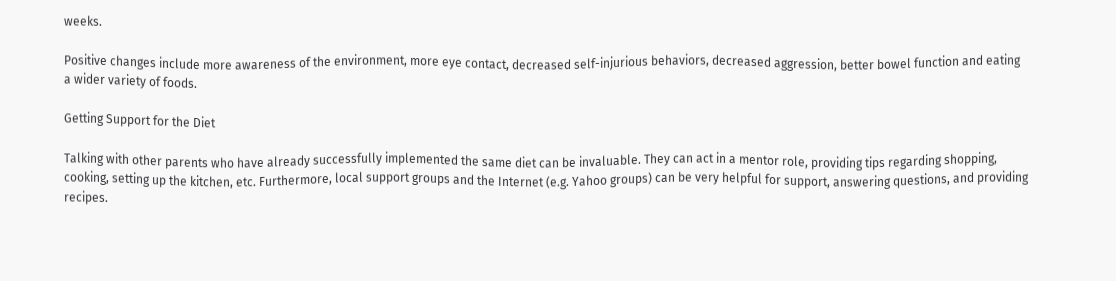weeks.

Positive changes include more awareness of the environment, more eye contact, decreased self-injurious behaviors, decreased aggression, better bowel function and eating a wider variety of foods.

Getting Support for the Diet

Talking with other parents who have already successfully implemented the same diet can be invaluable. They can act in a mentor role, providing tips regarding shopping, cooking, setting up the kitchen, etc. Furthermore, local support groups and the Internet (e.g. Yahoo groups) can be very helpful for support, answering questions, and providing recipes.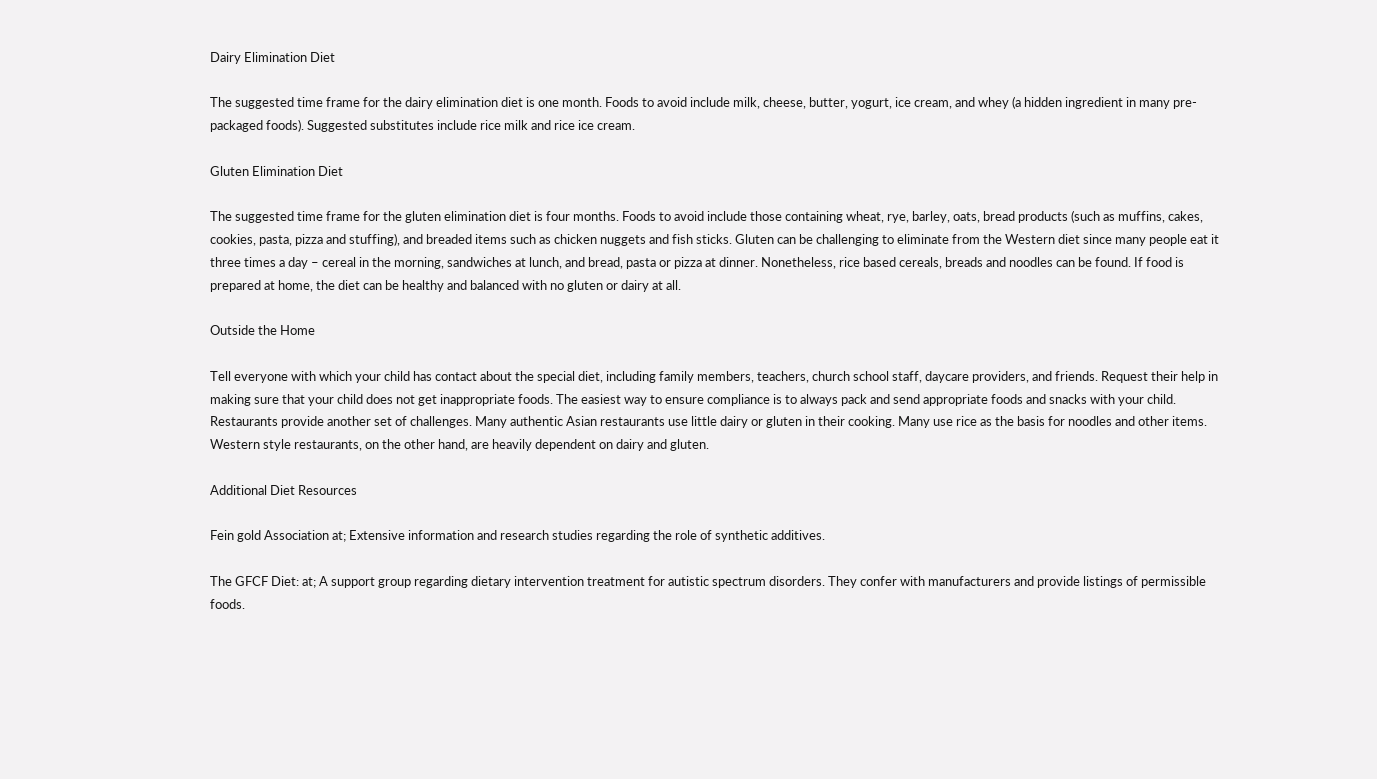Dairy Elimination Diet

The suggested time frame for the dairy elimination diet is one month. Foods to avoid include milk, cheese, butter, yogurt, ice cream, and whey (a hidden ingredient in many pre-packaged foods). Suggested substitutes include rice milk and rice ice cream.

Gluten Elimination Diet

The suggested time frame for the gluten elimination diet is four months. Foods to avoid include those containing wheat, rye, barley, oats, bread products (such as muffins, cakes, cookies, pasta, pizza and stuffing), and breaded items such as chicken nuggets and fish sticks. Gluten can be challenging to eliminate from the Western diet since many people eat it three times a day – cereal in the morning, sandwiches at lunch, and bread, pasta or pizza at dinner. Nonetheless, rice based cereals, breads and noodles can be found. If food is prepared at home, the diet can be healthy and balanced with no gluten or dairy at all.

Outside the Home

Tell everyone with which your child has contact about the special diet, including family members, teachers, church school staff, daycare providers, and friends. Request their help in making sure that your child does not get inappropriate foods. The easiest way to ensure compliance is to always pack and send appropriate foods and snacks with your child. Restaurants provide another set of challenges. Many authentic Asian restaurants use little dairy or gluten in their cooking. Many use rice as the basis for noodles and other items. Western style restaurants, on the other hand, are heavily dependent on dairy and gluten.

Additional Diet Resources

Fein gold Association at; Extensive information and research studies regarding the role of synthetic additives.

The GFCF Diet: at; A support group regarding dietary intervention treatment for autistic spectrum disorders. They confer with manufacturers and provide listings of permissible foods.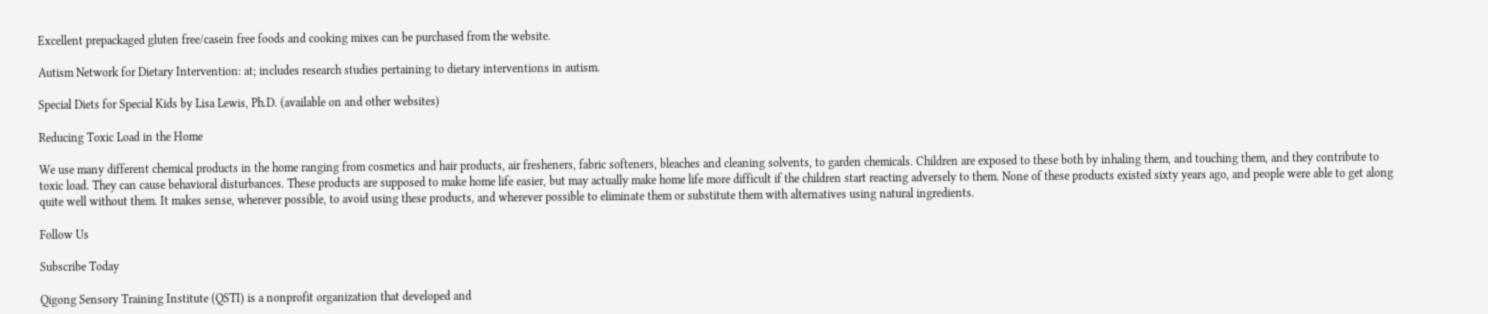Excellent prepackaged gluten free/casein free foods and cooking mixes can be purchased from the website.

Autism Network for Dietary Intervention: at; includes research studies pertaining to dietary interventions in autism.

Special Diets for Special Kids by Lisa Lewis, Ph.D. (available on and other websites)

Reducing Toxic Load in the Home

We use many different chemical products in the home ranging from cosmetics and hair products, air fresheners, fabric softeners, bleaches and cleaning solvents, to garden chemicals. Children are exposed to these both by inhaling them, and touching them, and they contribute to toxic load. They can cause behavioral disturbances. These products are supposed to make home life easier, but may actually make home life more difficult if the children start reacting adversely to them. None of these products existed sixty years ago, and people were able to get along quite well without them. It makes sense, wherever possible, to avoid using these products, and wherever possible to eliminate them or substitute them with alternatives using natural ingredients.

Follow Us

Subscribe Today

Qigong Sensory Training Institute (QSTI) is a nonprofit organization that developed and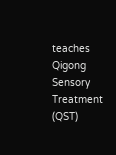teaches Qigong Sensory Treatment (QST)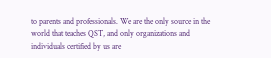to parents and professionals. We are the only source in the world that teaches QST, and only organizations and individuals certified by us are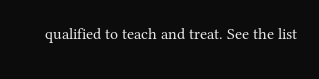qualified to teach and treat. See the list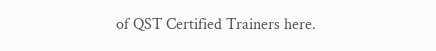of QST Certified Trainers here.